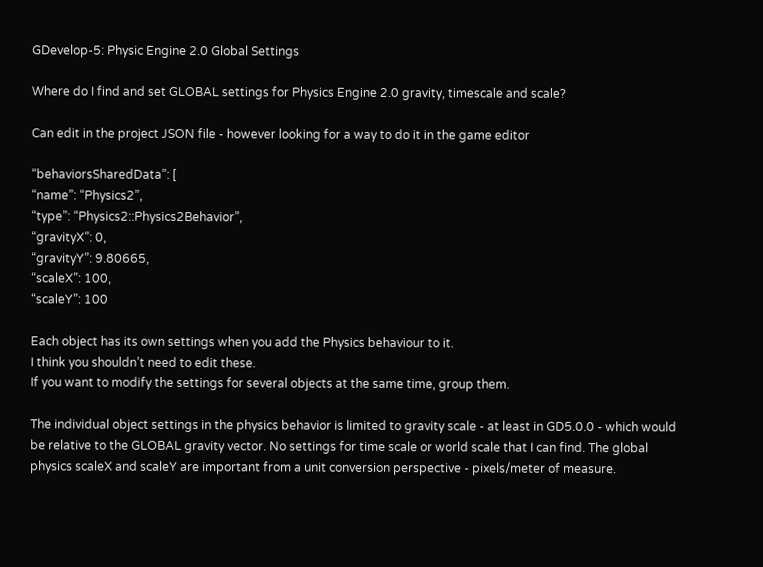GDevelop-5: Physic Engine 2.0 Global Settings

Where do I find and set GLOBAL settings for Physics Engine 2.0 gravity, timescale and scale?

Can edit in the project JSON file - however looking for a way to do it in the game editor

“behaviorsSharedData”: [
“name”: “Physics2”,
“type”: “Physics2::Physics2Behavior”,
“gravityX”: 0,
“gravityY”: 9.80665,
“scaleX”: 100,
“scaleY”: 100

Each object has its own settings when you add the Physics behaviour to it.
I think you shouldn’t need to edit these.
If you want to modify the settings for several objects at the same time, group them.

The individual object settings in the physics behavior is limited to gravity scale - at least in GD5.0.0 - which would be relative to the GLOBAL gravity vector. No settings for time scale or world scale that I can find. The global physics scaleX and scaleY are important from a unit conversion perspective - pixels/meter of measure.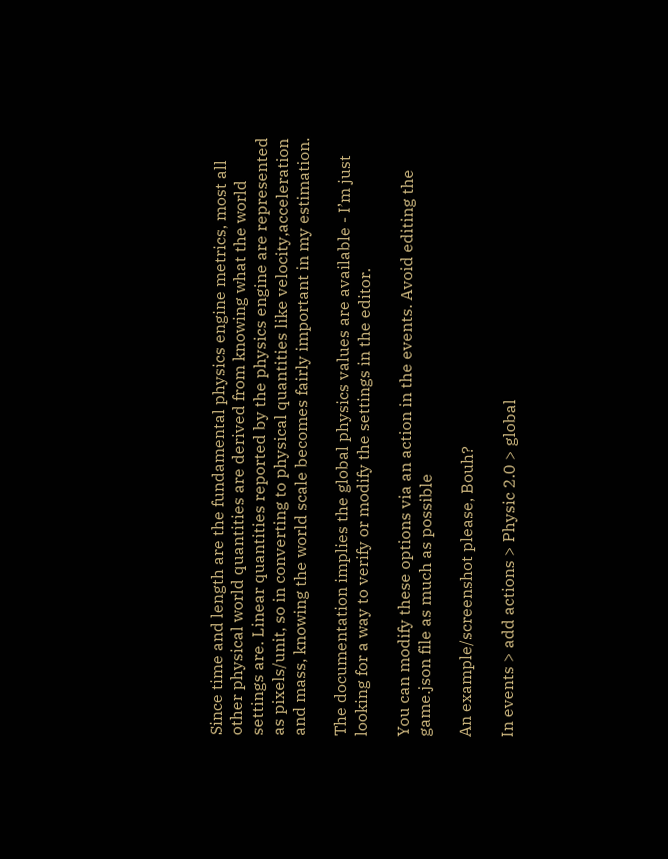Since time and length are the fundamental physics engine metrics, most all other physical world quantities are derived from knowing what the world settings are. Linear quantities reported by the physics engine are represented as pixels/unit, so in converting to physical quantities like velocity,acceleration and mass, knowing the world scale becomes fairly important in my estimation.

The documentation implies the global physics values are available - I’m just looking for a way to verify or modify the settings in the editor.

You can modify these options via an action in the events. Avoid editing the game.json file as much as possible

An example/screenshot please, Bouh?

In events > add actions > Physic 2.0 > global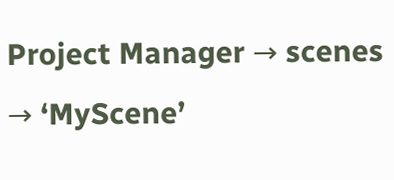Project Manager → scenes → ‘MyScene’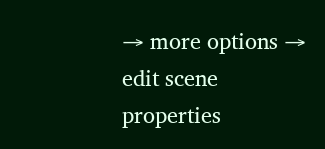→ more options → edit scene properties